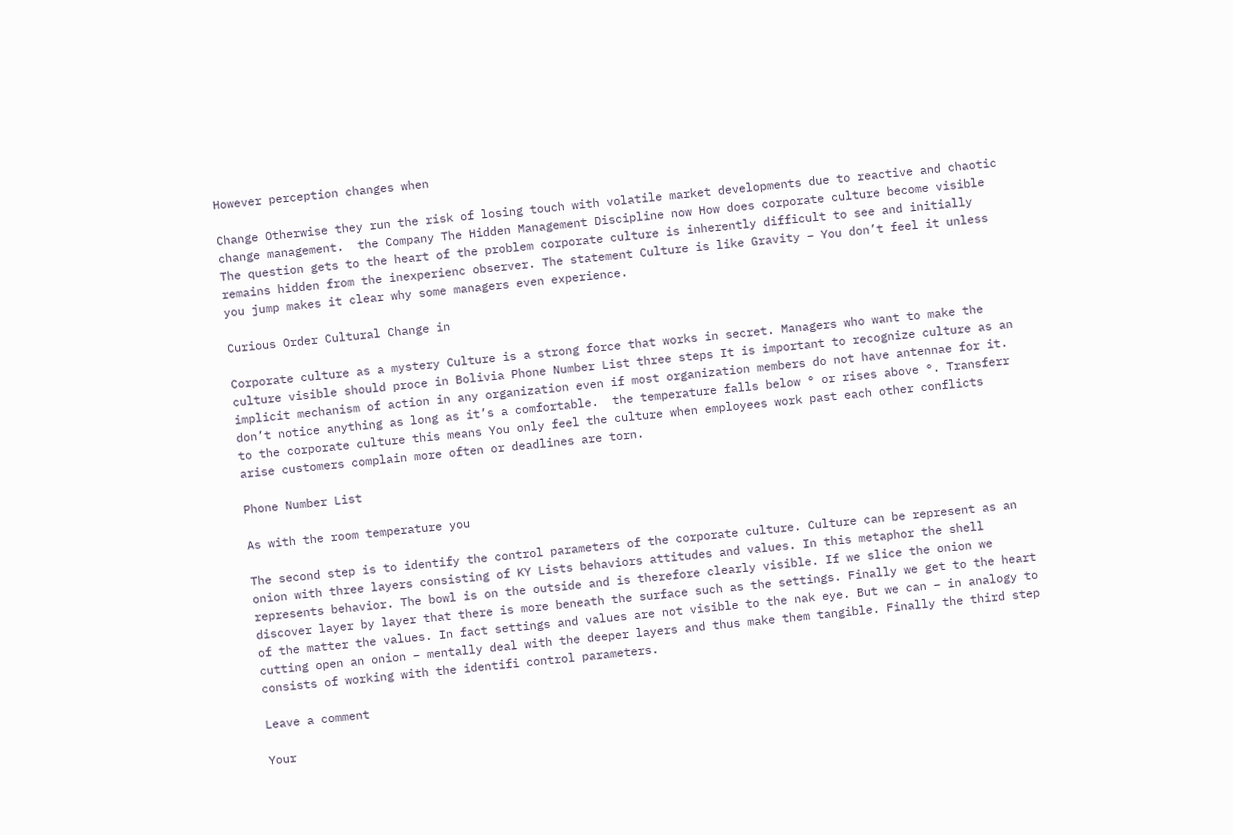However perception changes when

Change Otherwise they run the risk of losing touch with volatile market developments due to reactive and chaotic change management.  the Company The Hidden Management Discipline now How does corporate culture become visible The question gets to the heart of the problem corporate culture is inherently difficult to see and initially remains hidden from the inexperienc observer. The statement Culture is like Gravity – You don’t feel it unless you jump makes it clear why some managers even experience.

Curious Order Cultural Change in

Corporate culture as a mystery Culture is a strong force that works in secret. Managers who want to make the culture visible should proce in Bolivia Phone Number List three steps It is important to recognize culture as an implicit mechanism of action in any organization even if most organization members do not have antennae for it.  don’t notice anything as long as it’s a comfortable.  the temperature falls below ° or rises above °. Transferr to the corporate culture this means You only feel the culture when employees work past each other conflicts arise customers complain more often or deadlines are torn.

Phone Number List

As with the room temperature you

The second step is to identify the control parameters of the corporate culture. Culture can be represent as an onion with three layers consisting of KY Lists behaviors attitudes and values. In this metaphor the shell represents behavior. The bowl is on the outside and is therefore clearly visible. If we slice the onion we discover layer by layer that there is more beneath the surface such as the settings. Finally we get to the heart of the matter the values. In fact settings and values are not visible to the nak eye. But we can – in analogy to cutting open an onion – mentally deal with the deeper layers and thus make them tangible. Finally the third step consists of working with the identifi control parameters.

Leave a comment

Your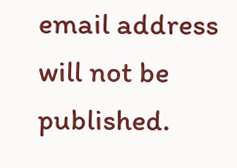email address will not be published.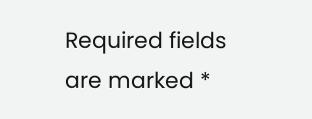Required fields are marked *